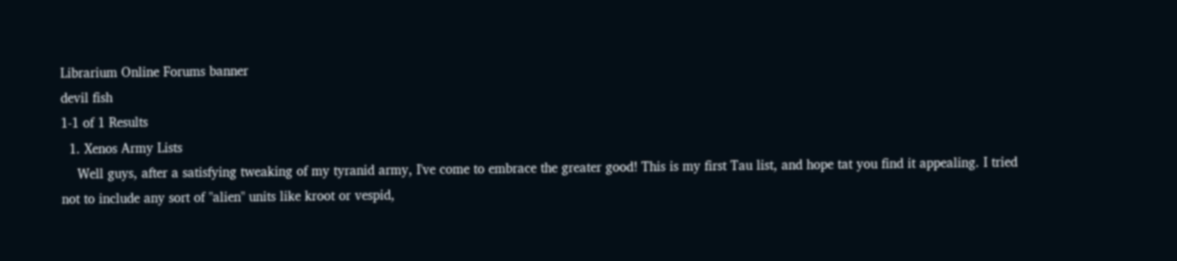Librarium Online Forums banner
devil fish
1-1 of 1 Results
  1. Xenos Army Lists
    Well guys, after a satisfying tweaking of my tyranid army, I've come to embrace the greater good! This is my first Tau list, and hope tat you find it appealing. I tried not to include any sort of "alien" units like kroot or vespid,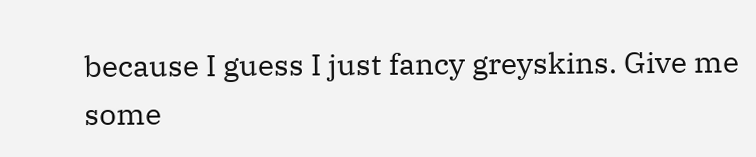because I guess I just fancy greyskins. Give me some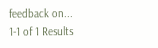feedback on...
1-1 of 1 Results